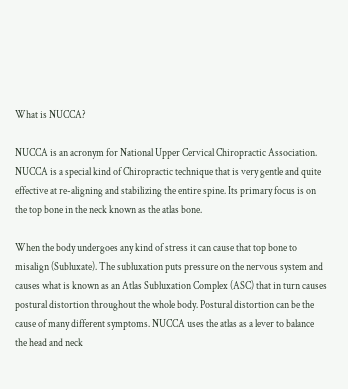What is NUCCA?

NUCCA is an acronym for National Upper Cervical Chiropractic Association. NUCCA is a special kind of Chiropractic technique that is very gentle and quite effective at re-aligning and stabilizing the entire spine. Its primary focus is on the top bone in the neck known as the atlas bone.

When the body undergoes any kind of stress it can cause that top bone to misalign (Subluxate). The subluxation puts pressure on the nervous system and causes what is known as an Atlas Subluxation Complex (ASC) that in turn causes postural distortion throughout the whole body. Postural distortion can be the cause of many different symptoms. NUCCA uses the atlas as a lever to balance the head and neck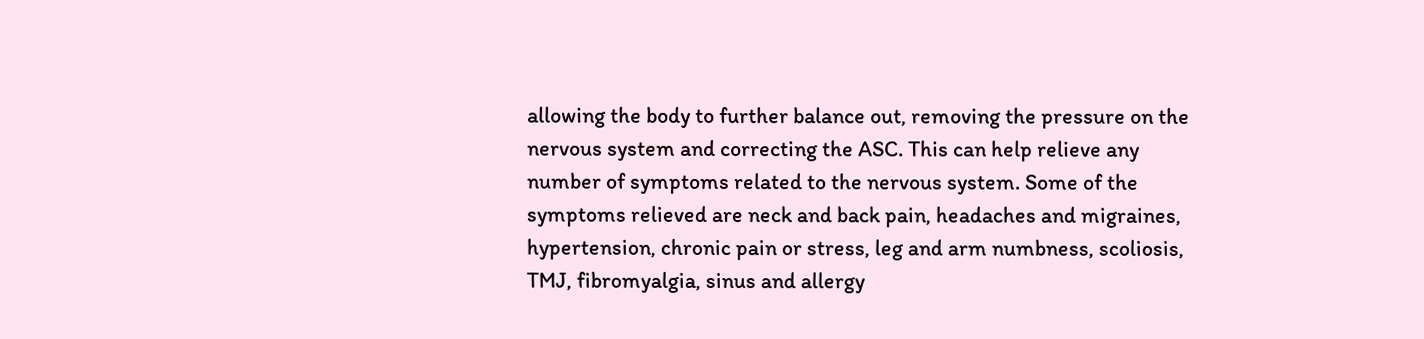allowing the body to further balance out, removing the pressure on the nervous system and correcting the ASC. This can help relieve any number of symptoms related to the nervous system. Some of the symptoms relieved are neck and back pain, headaches and migraines, hypertension, chronic pain or stress, leg and arm numbness, scoliosis, TMJ, fibromyalgia, sinus and allergy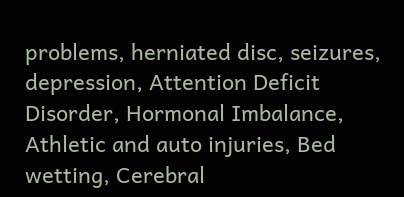problems, herniated disc, seizures, depression, Attention Deficit Disorder, Hormonal Imbalance, Athletic and auto injuries, Bed wetting, Cerebral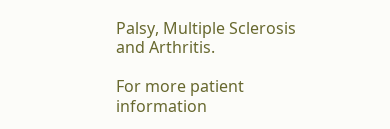Palsy, Multiple Sclerosis and Arthritis.

For more patient information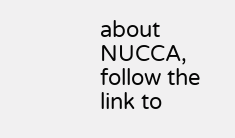about NUCCA, follow the link to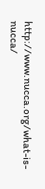http://www.nucca.org/what-is-nucca/